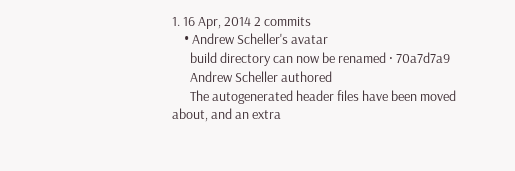1. 16 Apr, 2014 2 commits
    • Andrew Scheller's avatar
      build directory can now be renamed · 70a7d7a9
      Andrew Scheller authored
      The autogenerated header files have been moved about, and an extra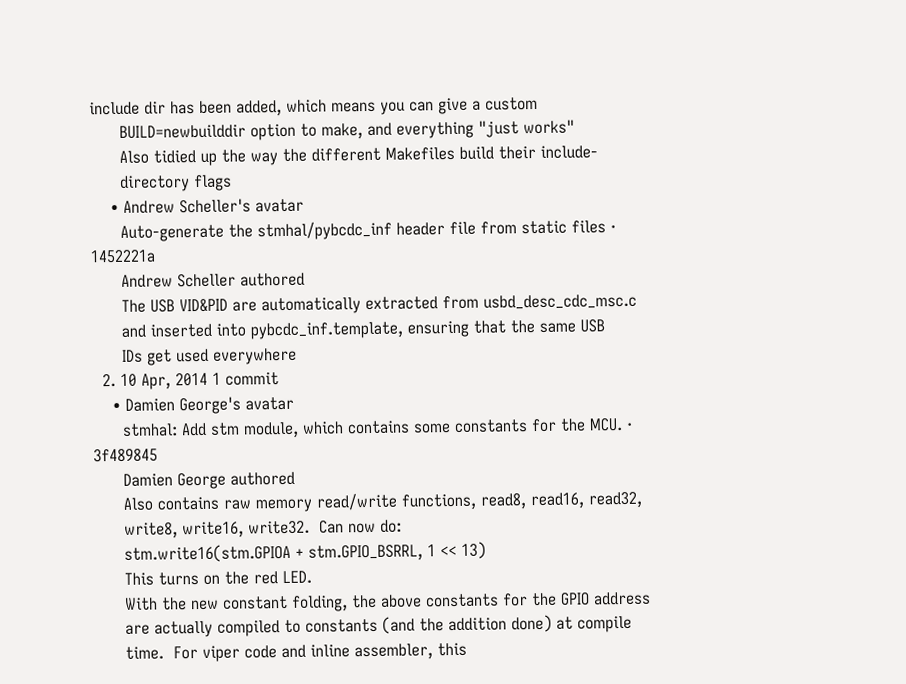include dir has been added, which means you can give a custom
      BUILD=newbuilddir option to make, and everything "just works"
      Also tidied up the way the different Makefiles build their include-
      directory flags
    • Andrew Scheller's avatar
      Auto-generate the stmhal/pybcdc_inf header file from static files · 1452221a
      Andrew Scheller authored
      The USB VID&PID are automatically extracted from usbd_desc_cdc_msc.c
      and inserted into pybcdc_inf.template, ensuring that the same USB
      IDs get used everywhere
  2. 10 Apr, 2014 1 commit
    • Damien George's avatar
      stmhal: Add stm module, which contains some constants for the MCU. · 3f489845
      Damien George authored
      Also contains raw memory read/write functions, read8, read16, read32,
      write8, write16, write32.  Can now do:
      stm.write16(stm.GPIOA + stm.GPIO_BSRRL, 1 << 13)
      This turns on the red LED.
      With the new constant folding, the above constants for the GPIO address
      are actually compiled to constants (and the addition done) at compile
      time.  For viper code and inline assembler, this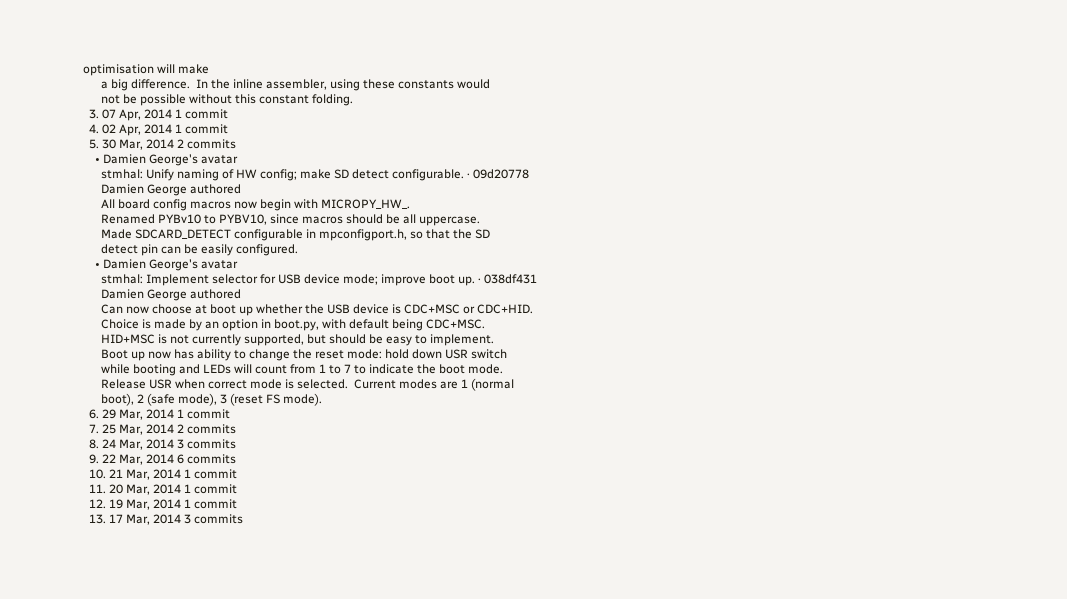optimisation will make
      a big difference.  In the inline assembler, using these constants would
      not be possible without this constant folding.
  3. 07 Apr, 2014 1 commit
  4. 02 Apr, 2014 1 commit
  5. 30 Mar, 2014 2 commits
    • Damien George's avatar
      stmhal: Unify naming of HW config; make SD detect configurable. · 09d20778
      Damien George authored
      All board config macros now begin with MICROPY_HW_.
      Renamed PYBv10 to PYBV10, since macros should be all uppercase.
      Made SDCARD_DETECT configurable in mpconfigport.h, so that the SD
      detect pin can be easily configured.
    • Damien George's avatar
      stmhal: Implement selector for USB device mode; improve boot up. · 038df431
      Damien George authored
      Can now choose at boot up whether the USB device is CDC+MSC or CDC+HID.
      Choice is made by an option in boot.py, with default being CDC+MSC.
      HID+MSC is not currently supported, but should be easy to implement.
      Boot up now has ability to change the reset mode: hold down USR switch
      while booting and LEDs will count from 1 to 7 to indicate the boot mode.
      Release USR when correct mode is selected.  Current modes are 1 (normal
      boot), 2 (safe mode), 3 (reset FS mode).
  6. 29 Mar, 2014 1 commit
  7. 25 Mar, 2014 2 commits
  8. 24 Mar, 2014 3 commits
  9. 22 Mar, 2014 6 commits
  10. 21 Mar, 2014 1 commit
  11. 20 Mar, 2014 1 commit
  12. 19 Mar, 2014 1 commit
  13. 17 Mar, 2014 3 commits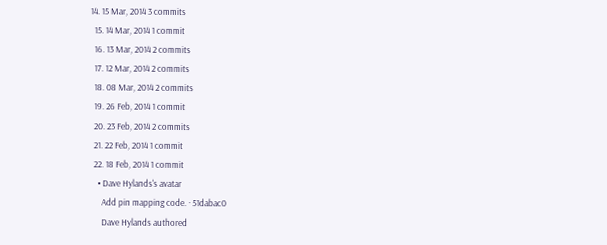14. 15 Mar, 2014 3 commits
  15. 14 Mar, 2014 1 commit
  16. 13 Mar, 2014 2 commits
  17. 12 Mar, 2014 2 commits
  18. 08 Mar, 2014 2 commits
  19. 26 Feb, 2014 1 commit
  20. 23 Feb, 2014 2 commits
  21. 22 Feb, 2014 1 commit
  22. 18 Feb, 2014 1 commit
    • Dave Hylands's avatar
      Add pin mapping code. · 51dabac0
      Dave Hylands authored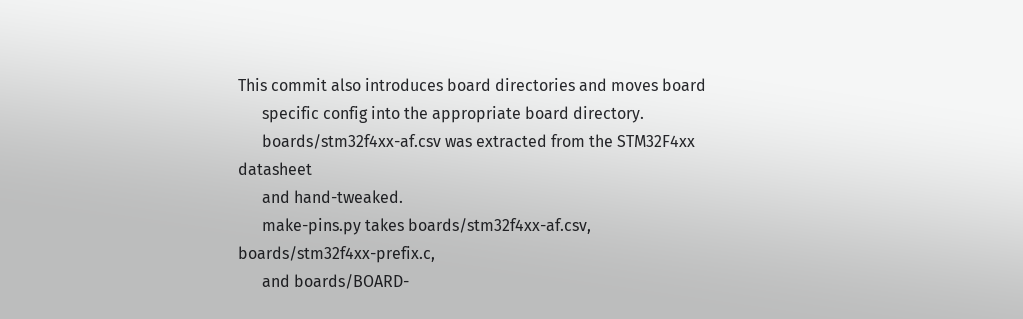This commit also introduces board directories and moves board
      specific config into the appropriate board directory.
      boards/stm32f4xx-af.csv was extracted from the STM32F4xx datasheet
      and hand-tweaked.
      make-pins.py takes boards/stm32f4xx-af.csv, boards/stm32f4xx-prefix.c,
      and boards/BOARD-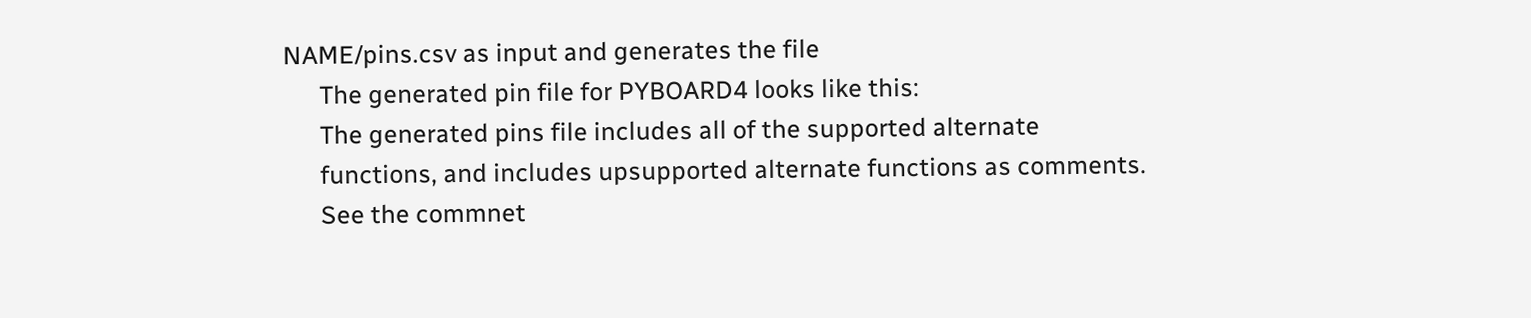NAME/pins.csv as input and generates the file
      The generated pin file for PYBOARD4 looks like this:
      The generated pins file includes all of the supported alternate
      functions, and includes upsupported alternate functions as comments.
      See the commnet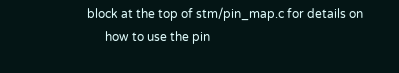block at the top of stm/pin_map.c for details on
      how to use the pin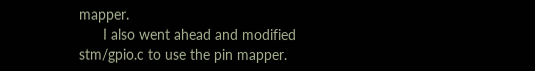mapper.
      I also went ahead and modified stm/gpio.c to use the pin mapper.